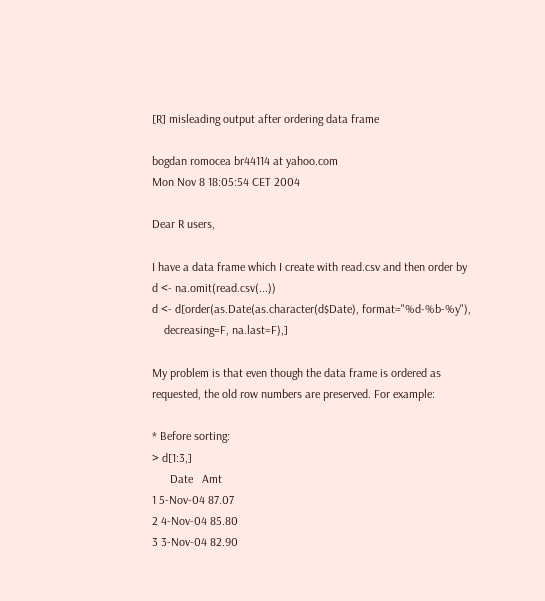[R] misleading output after ordering data frame

bogdan romocea br44114 at yahoo.com
Mon Nov 8 18:05:54 CET 2004

Dear R users,

I have a data frame which I create with read.csv and then order by
d <- na.omit(read.csv(...))
d <- d[order(as.Date(as.character(d$Date), format="%d-%b-%y"),
    decreasing=F, na.last=F),]

My problem is that even though the data frame is ordered as
requested, the old row numbers are preserved. For example:

* Before sorting:
> d[1:3,]
      Date   Amt
1 5-Nov-04 87.07
2 4-Nov-04 85.80
3 3-Nov-04 82.90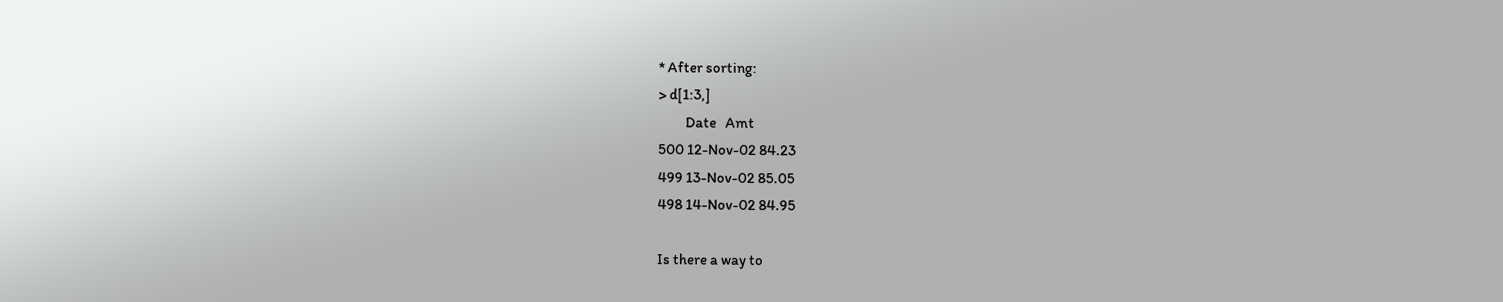* After sorting:
> d[1:3,]
         Date   Amt
500 12-Nov-02 84.23
499 13-Nov-02 85.05
498 14-Nov-02 84.95

Is there a way to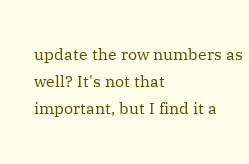update the row numbers as well? It's not that
important, but I find it a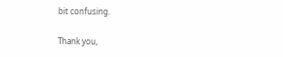bit confusing.

Thank you,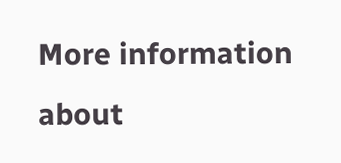More information about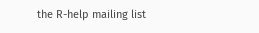the R-help mailing list